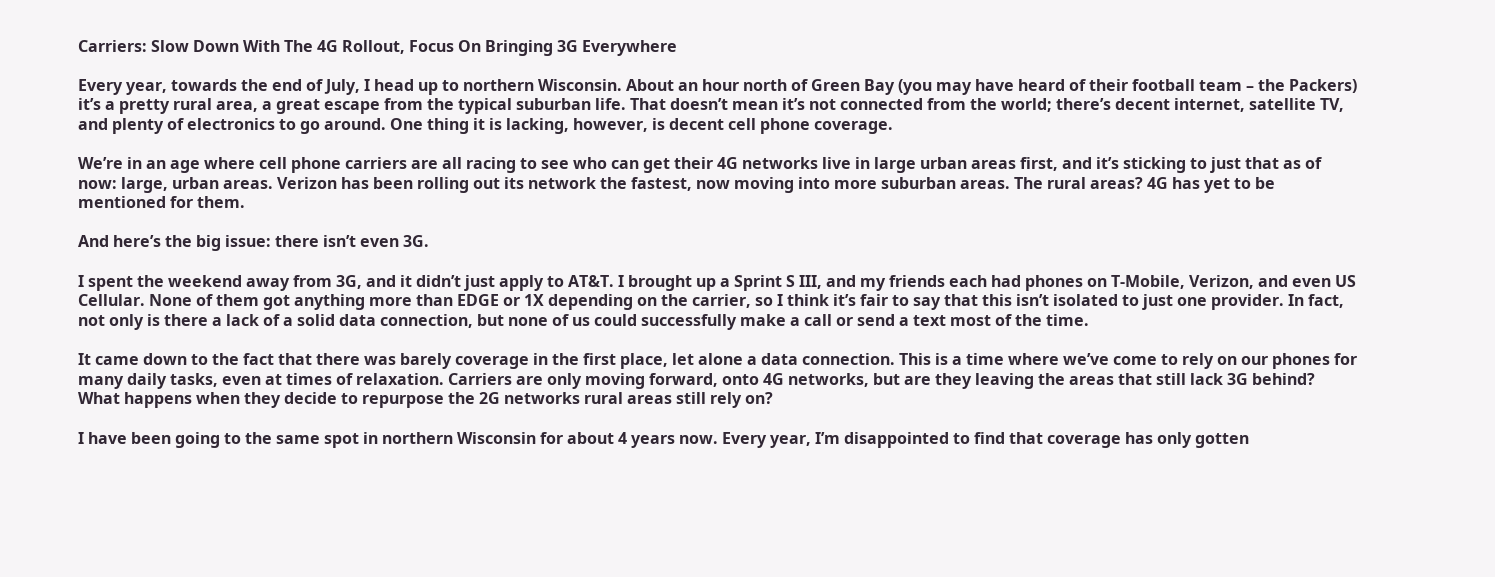Carriers: Slow Down With The 4G Rollout, Focus On Bringing 3G Everywhere

Every year, towards the end of July, I head up to northern Wisconsin. About an hour north of Green Bay (you may have heard of their football team – the Packers) it’s a pretty rural area, a great escape from the typical suburban life. That doesn’t mean it’s not connected from the world; there’s decent internet, satellite TV, and plenty of electronics to go around. One thing it is lacking, however, is decent cell phone coverage.

We’re in an age where cell phone carriers are all racing to see who can get their 4G networks live in large urban areas first, and it’s sticking to just that as of now: large, urban areas. Verizon has been rolling out its network the fastest, now moving into more suburban areas. The rural areas? 4G has yet to be mentioned for them.

And here’s the big issue: there isn’t even 3G.

I spent the weekend away from 3G, and it didn’t just apply to AT&T. I brought up a Sprint S III, and my friends each had phones on T-Mobile, Verizon, and even US Cellular. None of them got anything more than EDGE or 1X depending on the carrier, so I think it’s fair to say that this isn’t isolated to just one provider. In fact, not only is there a lack of a solid data connection, but none of us could successfully make a call or send a text most of the time.

It came down to the fact that there was barely coverage in the first place, let alone a data connection. This is a time where we’ve come to rely on our phones for many daily tasks, even at times of relaxation. Carriers are only moving forward, onto 4G networks, but are they leaving the areas that still lack 3G behind? What happens when they decide to repurpose the 2G networks rural areas still rely on?

I have been going to the same spot in northern Wisconsin for about 4 years now. Every year, I’m disappointed to find that coverage has only gotten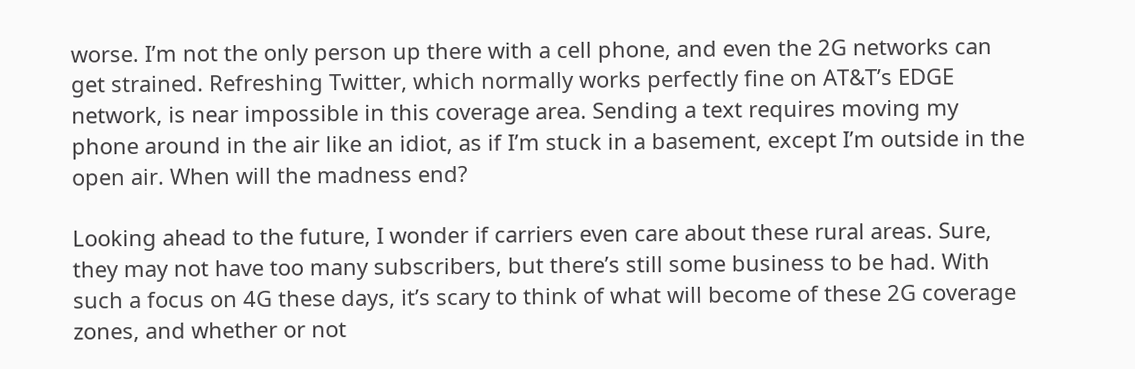worse. I’m not the only person up there with a cell phone, and even the 2G networks can get strained. Refreshing Twitter, which normally works perfectly fine on AT&T’s EDGE network, is near impossible in this coverage area. Sending a text requires moving my phone around in the air like an idiot, as if I’m stuck in a basement, except I’m outside in the open air. When will the madness end?

Looking ahead to the future, I wonder if carriers even care about these rural areas. Sure, they may not have too many subscribers, but there’s still some business to be had. With such a focus on 4G these days, it’s scary to think of what will become of these 2G coverage zones, and whether or not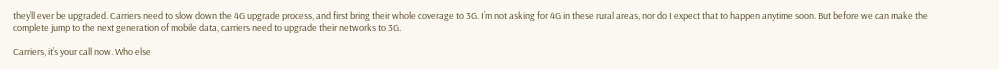they’ll ever be upgraded. Carriers need to slow down the 4G upgrade process, and first bring their whole coverage to 3G. I’m not asking for 4G in these rural areas, nor do I expect that to happen anytime soon. But before we can make the complete jump to the next generation of mobile data, carriers need to upgrade their networks to 3G.

Carriers, it’s your call now. Who else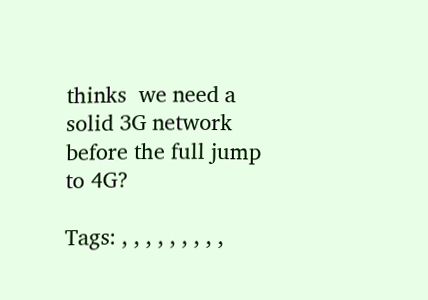thinks  we need a solid 3G network before the full jump to 4G?

Tags: , , , , , , , , ,